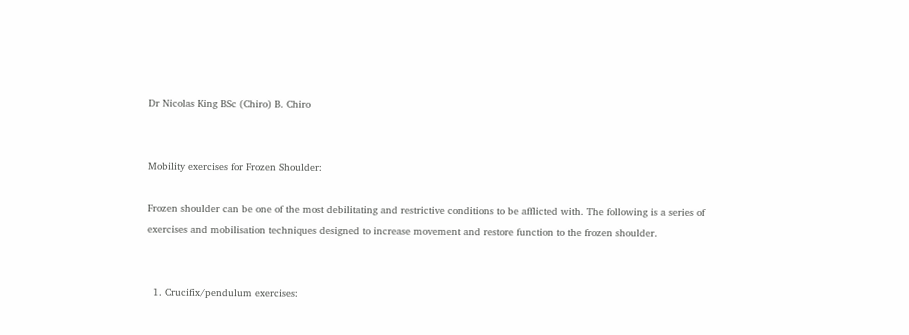Dr Nicolas King BSc (Chiro) B. Chiro


Mobility exercises for Frozen Shoulder:

Frozen shoulder can be one of the most debilitating and restrictive conditions to be afflicted with. The following is a series of exercises and mobilisation techniques designed to increase movement and restore function to the frozen shoulder.


  1. Crucifix/pendulum exercises: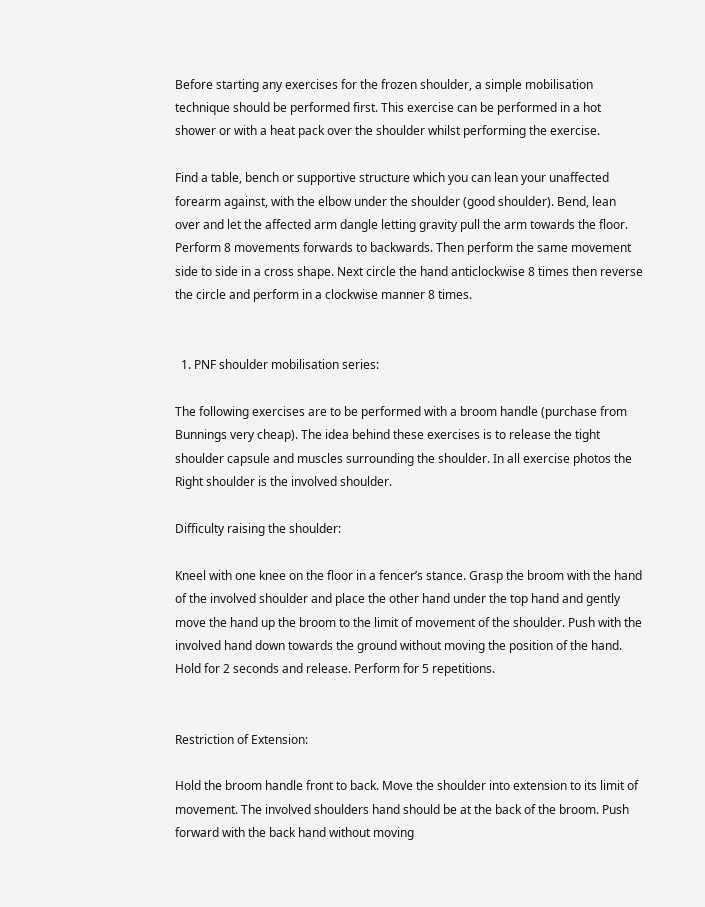Before starting any exercises for the frozen shoulder, a simple mobilisation technique should be performed first. This exercise can be performed in a hot shower or with a heat pack over the shoulder whilst performing the exercise.

Find a table, bench or supportive structure which you can lean your unaffected forearm against, with the elbow under the shoulder (good shoulder). Bend, lean over and let the affected arm dangle letting gravity pull the arm towards the floor. Perform 8 movements forwards to backwards. Then perform the same movement side to side in a cross shape. Next circle the hand anticlockwise 8 times then reverse the circle and perform in a clockwise manner 8 times.


  1. PNF shoulder mobilisation series:

The following exercises are to be performed with a broom handle (purchase from Bunnings very cheap). The idea behind these exercises is to release the tight shoulder capsule and muscles surrounding the shoulder. In all exercise photos the Right shoulder is the involved shoulder.

Difficulty raising the shoulder:

Kneel with one knee on the floor in a fencer’s stance. Grasp the broom with the hand of the involved shoulder and place the other hand under the top hand and gently move the hand up the broom to the limit of movement of the shoulder. Push with the involved hand down towards the ground without moving the position of the hand. Hold for 2 seconds and release. Perform for 5 repetitions.


Restriction of Extension:

Hold the broom handle front to back. Move the shoulder into extension to its limit of movement. The involved shoulders hand should be at the back of the broom. Push forward with the back hand without moving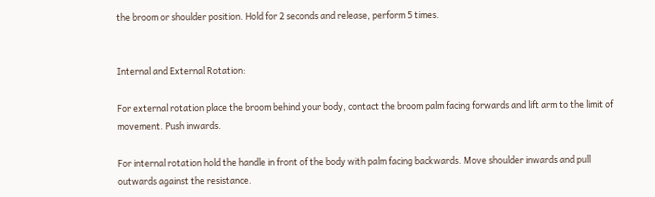the broom or shoulder position. Hold for 2 seconds and release, perform 5 times.


Internal and External Rotation:

For external rotation place the broom behind your body, contact the broom palm facing forwards and lift arm to the limit of movement. Push inwards.

For internal rotation hold the handle in front of the body with palm facing backwards. Move shoulder inwards and pull outwards against the resistance.